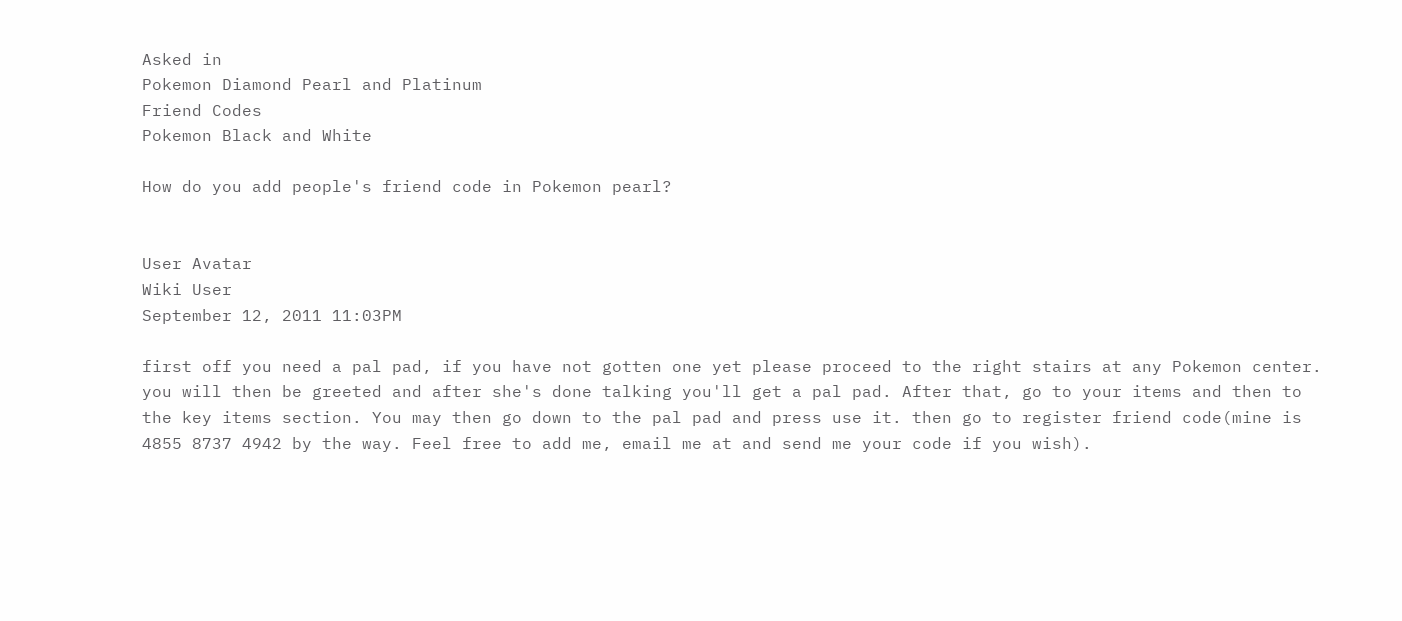Asked in
Pokemon Diamond Pearl and Platinum
Friend Codes
Pokemon Black and White

How do you add people's friend code in Pokemon pearl?


User Avatar
Wiki User
September 12, 2011 11:03PM

first off you need a pal pad, if you have not gotten one yet please proceed to the right stairs at any Pokemon center. you will then be greeted and after she's done talking you'll get a pal pad. After that, go to your items and then to the key items section. You may then go down to the pal pad and press use it. then go to register friend code(mine is 4855 8737 4942 by the way. Feel free to add me, email me at and send me your code if you wish).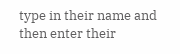type in their name and then enter their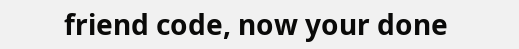friend code, now your done